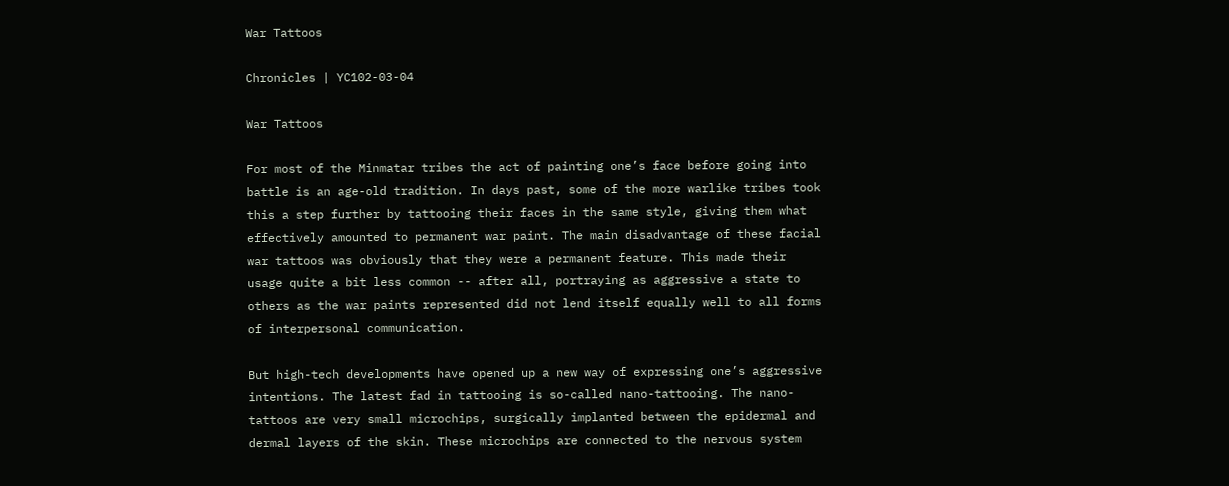War Tattoos

Chronicles | YC102-03-04

War Tattoos

For most of the Minmatar tribes the act of painting one’s face before going into battle is an age-old tradition. In days past, some of the more warlike tribes took this a step further by tattooing their faces in the same style, giving them what effectively amounted to permanent war paint. The main disadvantage of these facial war tattoos was obviously that they were a permanent feature. This made their usage quite a bit less common -- after all, portraying as aggressive a state to others as the war paints represented did not lend itself equally well to all forms of interpersonal communication.

But high-tech developments have opened up a new way of expressing one’s aggressive intentions. The latest fad in tattooing is so-called nano-tattooing. The nano-tattoos are very small microchips, surgically implanted between the epidermal and dermal layers of the skin. These microchips are connected to the nervous system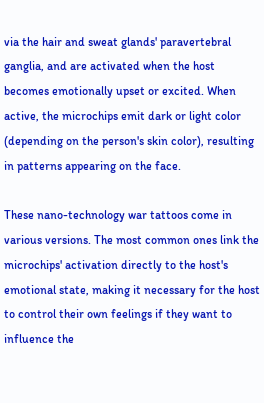via the hair and sweat glands' paravertebral ganglia, and are activated when the host becomes emotionally upset or excited. When active, the microchips emit dark or light color (depending on the person's skin color), resulting in patterns appearing on the face.

These nano-technology war tattoos come in various versions. The most common ones link the microchips' activation directly to the host's emotional state, making it necessary for the host to control their own feelings if they want to influence the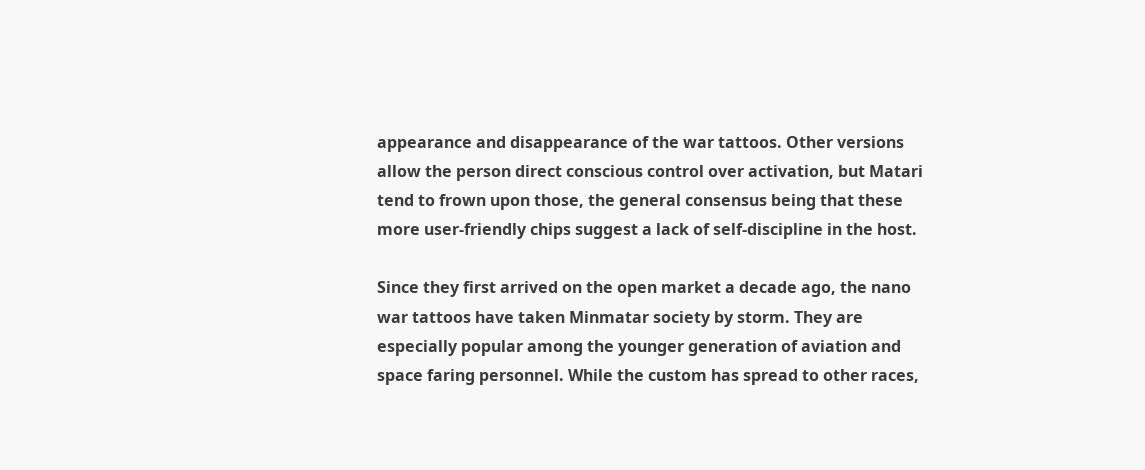appearance and disappearance of the war tattoos. Other versions allow the person direct conscious control over activation, but Matari tend to frown upon those, the general consensus being that these more user-friendly chips suggest a lack of self-discipline in the host.

Since they first arrived on the open market a decade ago, the nano war tattoos have taken Minmatar society by storm. They are especially popular among the younger generation of aviation and space faring personnel. While the custom has spread to other races,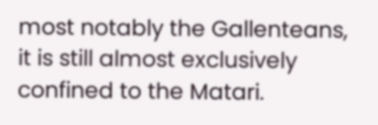most notably the Gallenteans, it is still almost exclusively confined to the Matari.